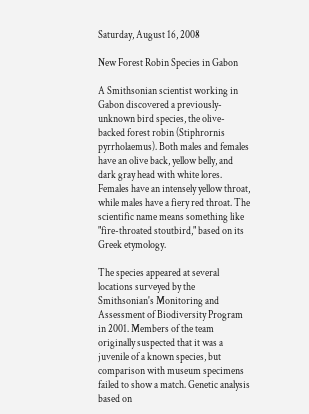Saturday, August 16, 2008

New Forest Robin Species in Gabon

A Smithsonian scientist working in Gabon discovered a previously-unknown bird species, the olive-backed forest robin (Stiphrornis pyrrholaemus). Both males and females have an olive back, yellow belly, and dark gray head with white lores. Females have an intensely yellow throat, while males have a fiery red throat. The scientific name means something like "fire-throated stoutbird," based on its Greek etymology.

The species appeared at several locations surveyed by the Smithsonian's Monitoring and Assessment of Biodiversity Program in 2001. Members of the team originally suspected that it was a juvenile of a known species, but comparison with museum specimens failed to show a match. Genetic analysis based on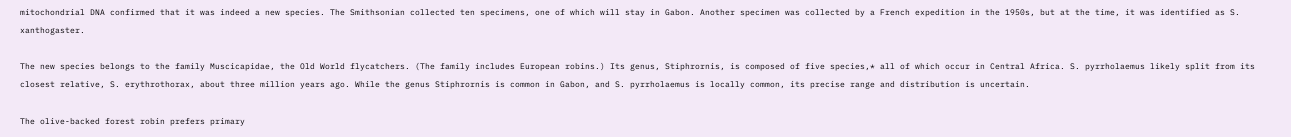mitochondrial DNA confirmed that it was indeed a new species. The Smithsonian collected ten specimens, one of which will stay in Gabon. Another specimen was collected by a French expedition in the 1950s, but at the time, it was identified as S. xanthogaster.

The new species belongs to the family Muscicapidae, the Old World flycatchers. (The family includes European robins.) Its genus, Stiphrornis, is composed of five species,* all of which occur in Central Africa. S. pyrrholaemus likely split from its closest relative, S. erythrothorax, about three million years ago. While the genus Stiphrornis is common in Gabon, and S. pyrrholaemus is locally common, its precise range and distribution is uncertain.

The olive-backed forest robin prefers primary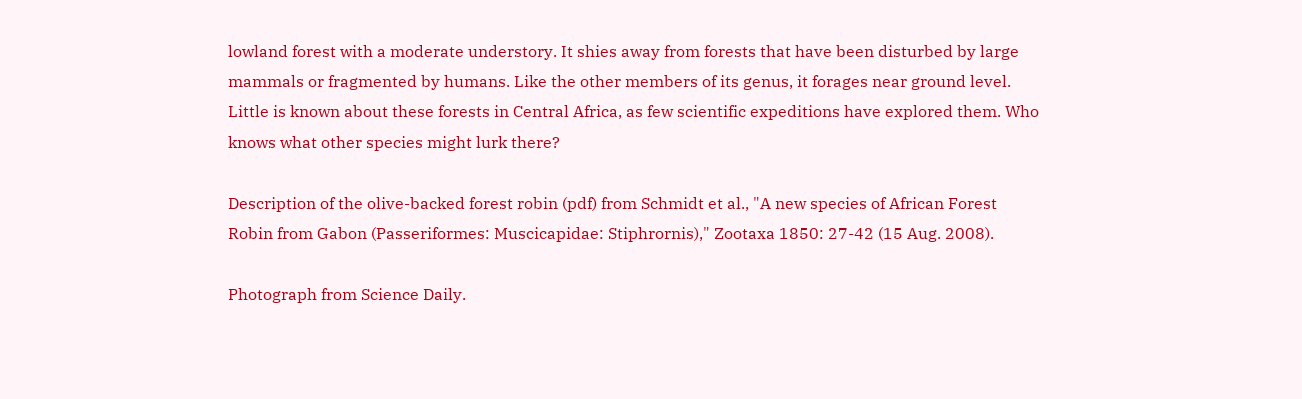lowland forest with a moderate understory. It shies away from forests that have been disturbed by large mammals or fragmented by humans. Like the other members of its genus, it forages near ground level. Little is known about these forests in Central Africa, as few scientific expeditions have explored them. Who knows what other species might lurk there?

Description of the olive-backed forest robin (pdf) from Schmidt et al., "A new species of African Forest Robin from Gabon (Passeriformes: Muscicapidae: Stiphrornis)," Zootaxa 1850: 27-42 (15 Aug. 2008).

Photograph from Science Daily.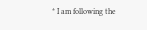* I am following the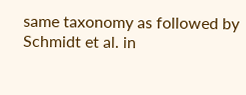same taxonomy as followed by Schmidt et al. in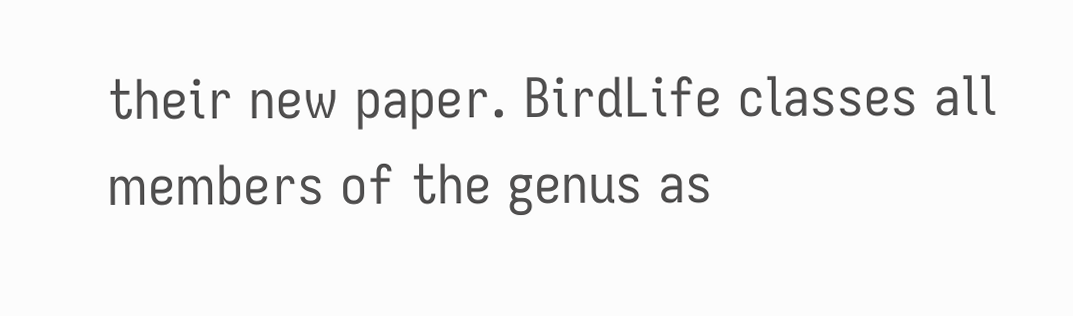their new paper. BirdLife classes all members of the genus as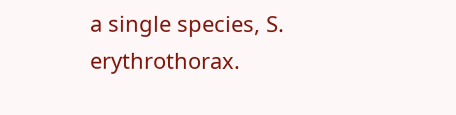a single species, S. erythrothorax.